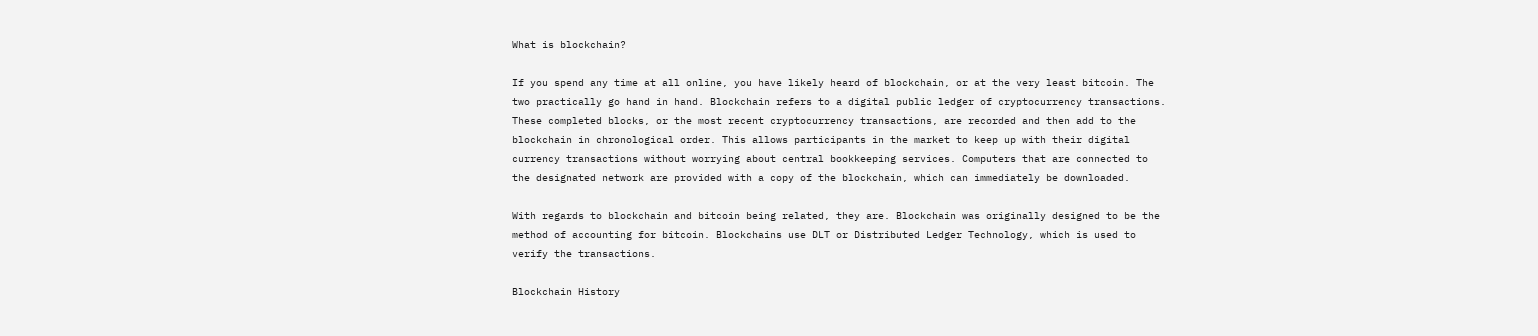What is blockchain?

If you spend any time at all online, you have likely heard of blockchain, or at the very least bitcoin. The two practically go hand in hand. Blockchain refers to a digital public ledger of cryptocurrency transactions. These completed blocks, or the most recent cryptocurrency transactions, are recorded and then add to the blockchain in chronological order. This allows participants in the market to keep up with their digital currency transactions without worrying about central bookkeeping services. Computers that are connected to the designated network are provided with a copy of the blockchain, which can immediately be downloaded.

With regards to blockchain and bitcoin being related, they are. Blockchain was originally designed to be the method of accounting for bitcoin. Blockchains use DLT or Distributed Ledger Technology, which is used to verify the transactions.

Blockchain History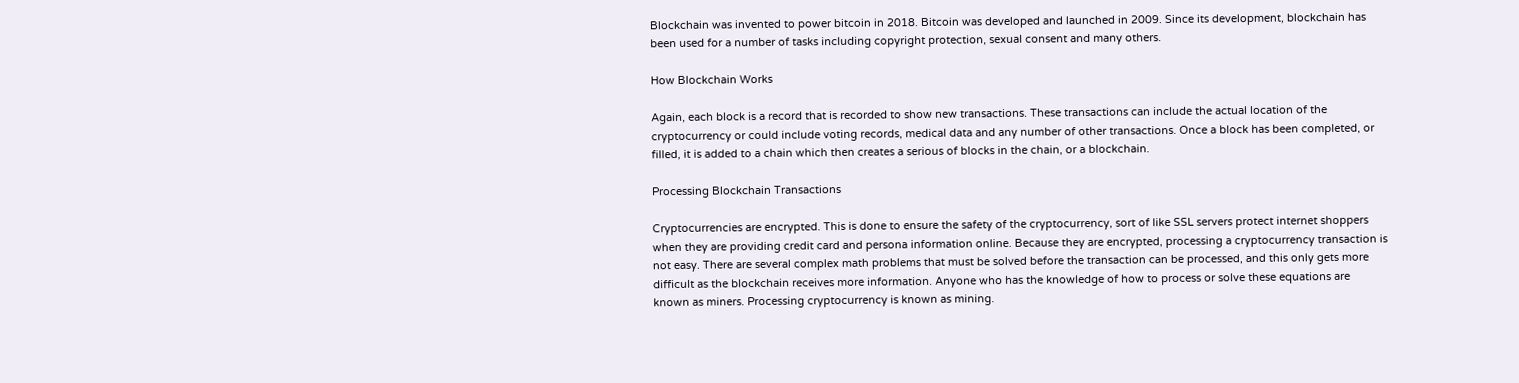Blockchain was invented to power bitcoin in 2018. Bitcoin was developed and launched in 2009. Since its development, blockchain has been used for a number of tasks including copyright protection, sexual consent and many others.

How Blockchain Works

Again, each block is a record that is recorded to show new transactions. These transactions can include the actual location of the cryptocurrency or could include voting records, medical data and any number of other transactions. Once a block has been completed, or filled, it is added to a chain which then creates a serious of blocks in the chain, or a blockchain.

Processing Blockchain Transactions

Cryptocurrencies are encrypted. This is done to ensure the safety of the cryptocurrency, sort of like SSL servers protect internet shoppers when they are providing credit card and persona information online. Because they are encrypted, processing a cryptocurrency transaction is not easy. There are several complex math problems that must be solved before the transaction can be processed, and this only gets more difficult as the blockchain receives more information. Anyone who has the knowledge of how to process or solve these equations are known as miners. Processing cryptocurrency is known as mining.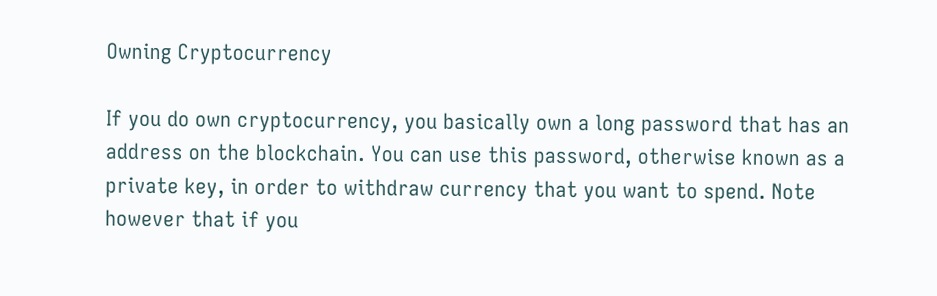Owning Cryptocurrency

If you do own cryptocurrency, you basically own a long password that has an address on the blockchain. You can use this password, otherwise known as a private key, in order to withdraw currency that you want to spend. Note however that if you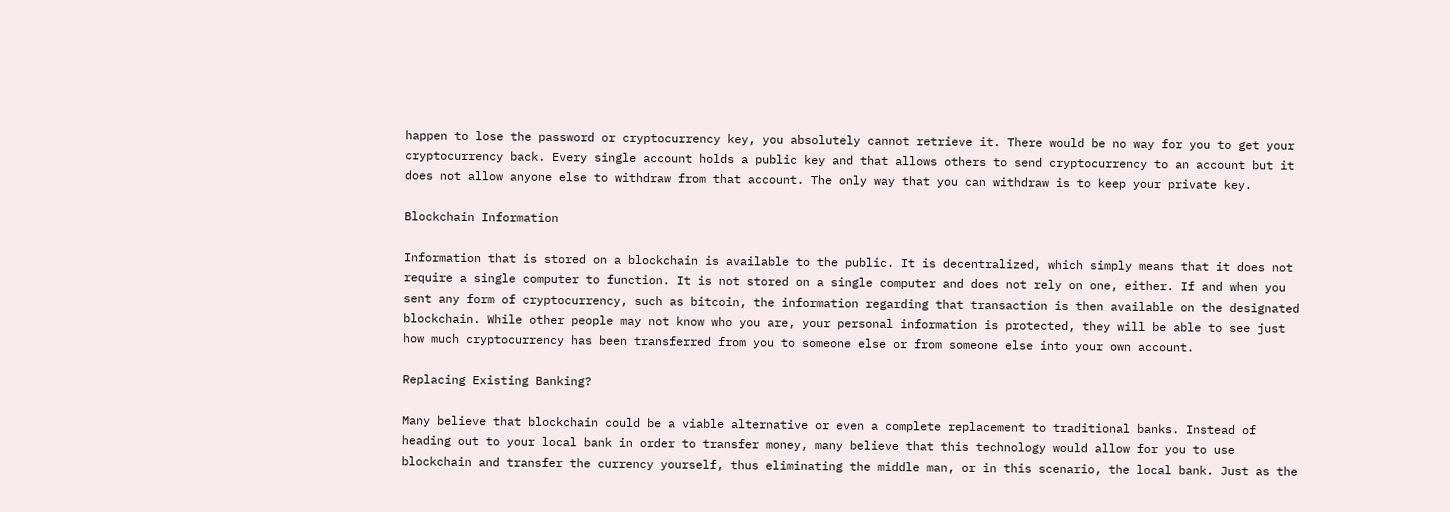happen to lose the password or cryptocurrency key, you absolutely cannot retrieve it. There would be no way for you to get your cryptocurrency back. Every single account holds a public key and that allows others to send cryptocurrency to an account but it does not allow anyone else to withdraw from that account. The only way that you can withdraw is to keep your private key.

Blockchain Information

Information that is stored on a blockchain is available to the public. It is decentralized, which simply means that it does not require a single computer to function. It is not stored on a single computer and does not rely on one, either. If and when you sent any form of cryptocurrency, such as bitcoin, the information regarding that transaction is then available on the designated blockchain. While other people may not know who you are, your personal information is protected, they will be able to see just how much cryptocurrency has been transferred from you to someone else or from someone else into your own account.

Replacing Existing Banking?

Many believe that blockchain could be a viable alternative or even a complete replacement to traditional banks. Instead of heading out to your local bank in order to transfer money, many believe that this technology would allow for you to use blockchain and transfer the currency yourself, thus eliminating the middle man, or in this scenario, the local bank. Just as the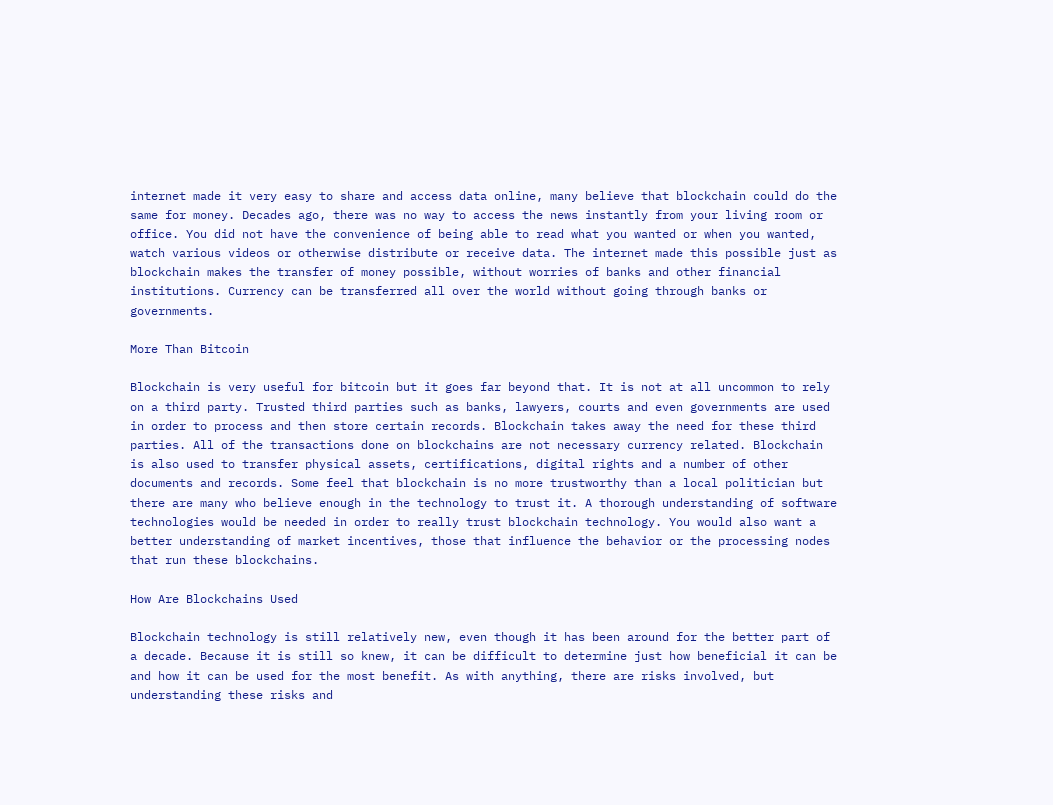internet made it very easy to share and access data online, many believe that blockchain could do the same for money. Decades ago, there was no way to access the news instantly from your living room or office. You did not have the convenience of being able to read what you wanted or when you wanted, watch various videos or otherwise distribute or receive data. The internet made this possible just as blockchain makes the transfer of money possible, without worries of banks and other financial institutions. Currency can be transferred all over the world without going through banks or governments.

More Than Bitcoin

Blockchain is very useful for bitcoin but it goes far beyond that. It is not at all uncommon to rely on a third party. Trusted third parties such as banks, lawyers, courts and even governments are used in order to process and then store certain records. Blockchain takes away the need for these third parties. All of the transactions done on blockchains are not necessary currency related. Blockchain is also used to transfer physical assets, certifications, digital rights and a number of other documents and records. Some feel that blockchain is no more trustworthy than a local politician but there are many who believe enough in the technology to trust it. A thorough understanding of software technologies would be needed in order to really trust blockchain technology. You would also want a better understanding of market incentives, those that influence the behavior or the processing nodes that run these blockchains.

How Are Blockchains Used

Blockchain technology is still relatively new, even though it has been around for the better part of a decade. Because it is still so knew, it can be difficult to determine just how beneficial it can be and how it can be used for the most benefit. As with anything, there are risks involved, but understanding these risks and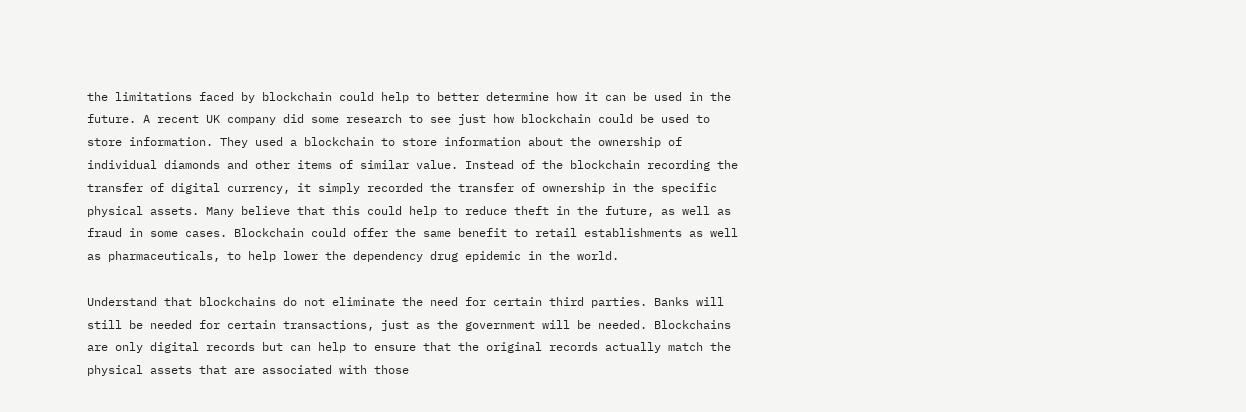the limitations faced by blockchain could help to better determine how it can be used in the future. A recent UK company did some research to see just how blockchain could be used to store information. They used a blockchain to store information about the ownership of individual diamonds and other items of similar value. Instead of the blockchain recording the transfer of digital currency, it simply recorded the transfer of ownership in the specific physical assets. Many believe that this could help to reduce theft in the future, as well as fraud in some cases. Blockchain could offer the same benefit to retail establishments as well as pharmaceuticals, to help lower the dependency drug epidemic in the world.

Understand that blockchains do not eliminate the need for certain third parties. Banks will still be needed for certain transactions, just as the government will be needed. Blockchains are only digital records but can help to ensure that the original records actually match the physical assets that are associated with those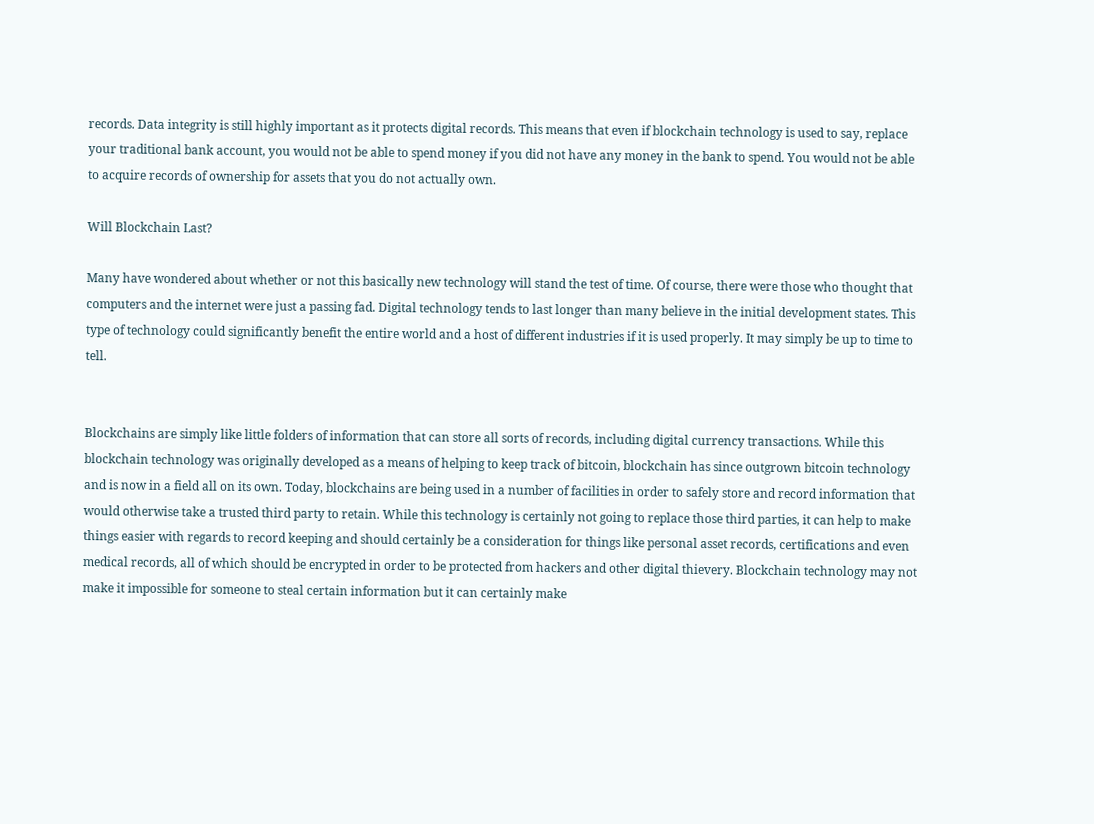records. Data integrity is still highly important as it protects digital records. This means that even if blockchain technology is used to say, replace your traditional bank account, you would not be able to spend money if you did not have any money in the bank to spend. You would not be able to acquire records of ownership for assets that you do not actually own.

Will Blockchain Last?

Many have wondered about whether or not this basically new technology will stand the test of time. Of course, there were those who thought that computers and the internet were just a passing fad. Digital technology tends to last longer than many believe in the initial development states. This type of technology could significantly benefit the entire world and a host of different industries if it is used properly. It may simply be up to time to tell.


Blockchains are simply like little folders of information that can store all sorts of records, including digital currency transactions. While this blockchain technology was originally developed as a means of helping to keep track of bitcoin, blockchain has since outgrown bitcoin technology and is now in a field all on its own. Today, blockchains are being used in a number of facilities in order to safely store and record information that would otherwise take a trusted third party to retain. While this technology is certainly not going to replace those third parties, it can help to make things easier with regards to record keeping and should certainly be a consideration for things like personal asset records, certifications and even medical records, all of which should be encrypted in order to be protected from hackers and other digital thievery. Blockchain technology may not make it impossible for someone to steal certain information but it can certainly make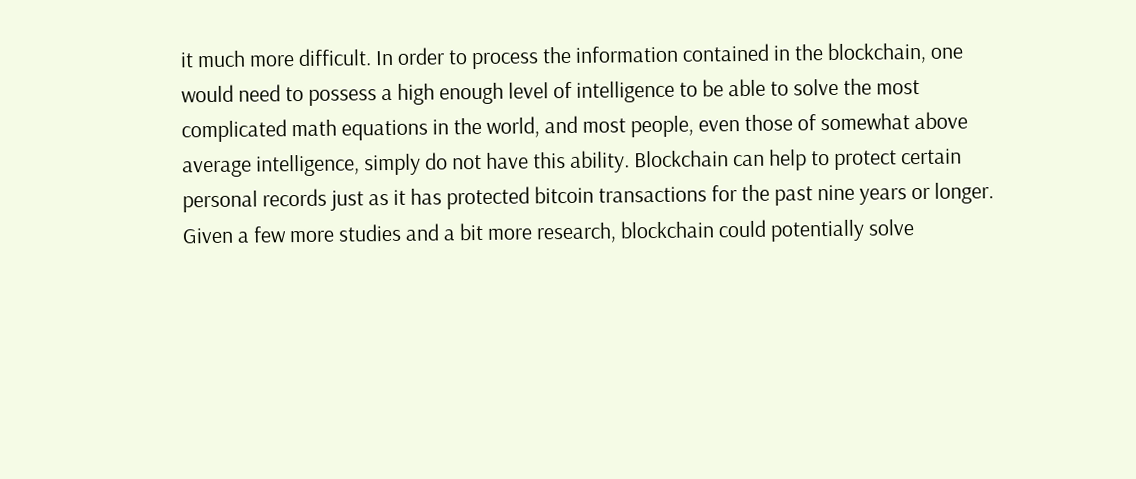it much more difficult. In order to process the information contained in the blockchain, one would need to possess a high enough level of intelligence to be able to solve the most complicated math equations in the world, and most people, even those of somewhat above average intelligence, simply do not have this ability. Blockchain can help to protect certain personal records just as it has protected bitcoin transactions for the past nine years or longer. Given a few more studies and a bit more research, blockchain could potentially solve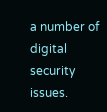a number of digital security issues.